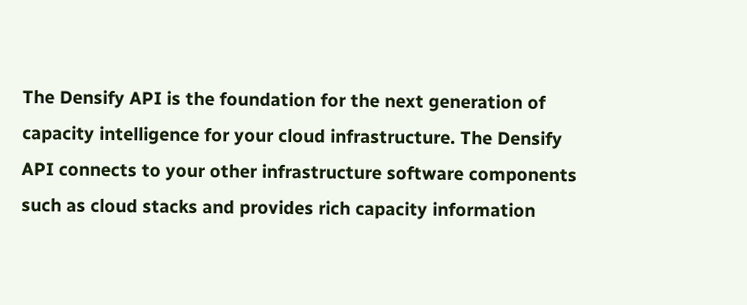The Densify API is the foundation for the next generation of capacity intelligence for your cloud infrastructure. The Densify API connects to your other infrastructure software components such as cloud stacks and provides rich capacity information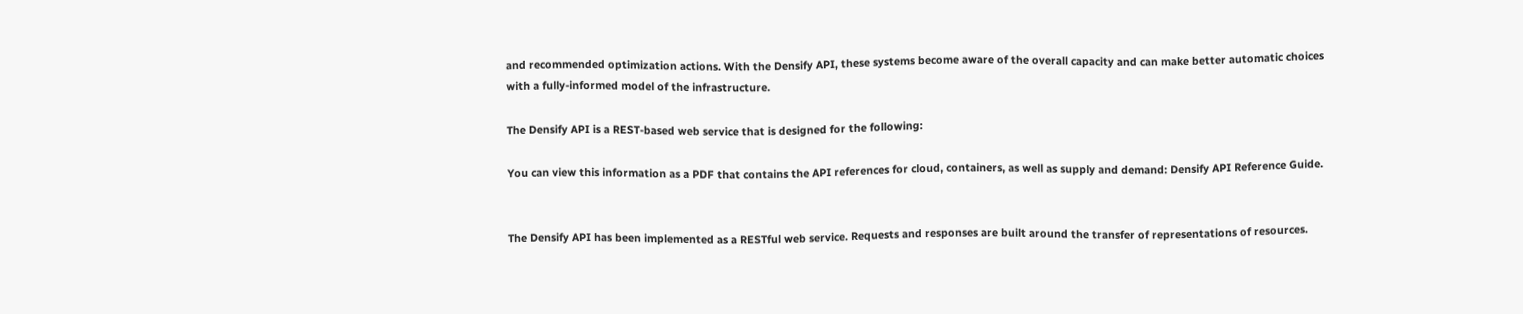and recommended optimization actions. With the Densify API, these systems become aware of the overall capacity and can make better automatic choices with a fully-informed model of the infrastructure.

The Densify API is a REST-based web service that is designed for the following:

You can view this information as a PDF that contains the API references for cloud, containers, as well as supply and demand: Densify API Reference Guide.


The Densify API has been implemented as a RESTful web service. Requests and responses are built around the transfer of representations of resources.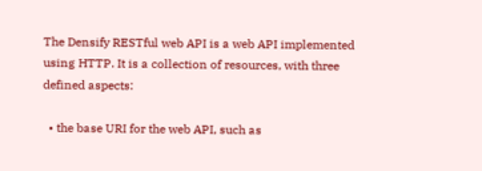The Densify RESTful web API is a web API implemented using HTTP. It is a collection of resources, with three defined aspects:

  • the base URI for the web API, such as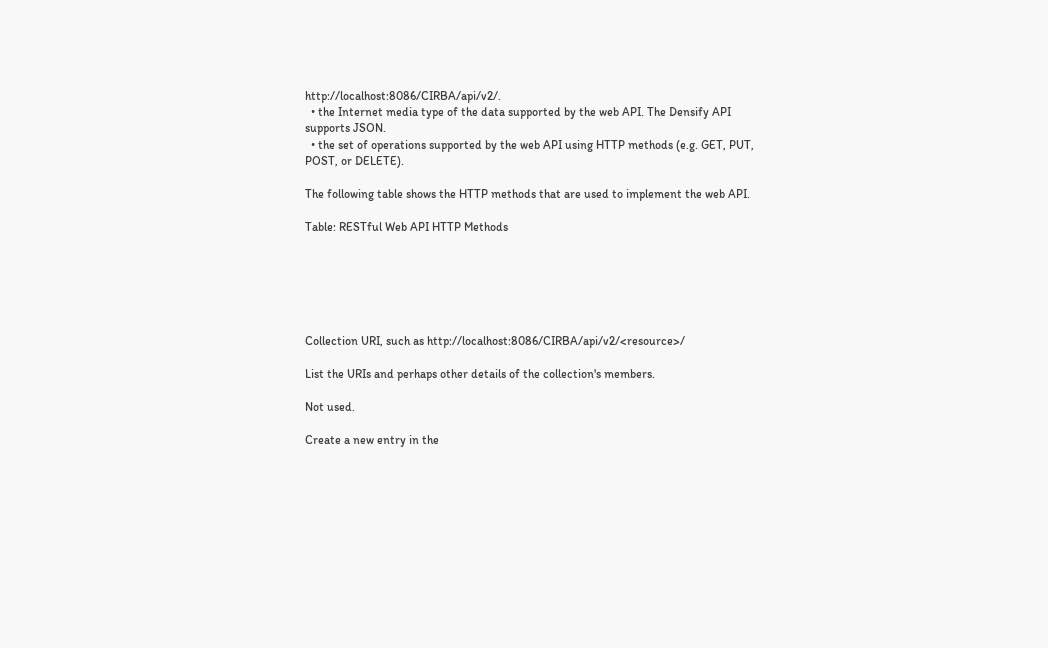http://localhost:8086/CIRBA/api/v2/.
  • the Internet media type of the data supported by the web API. The Densify API supports JSON.
  • the set of operations supported by the web API using HTTP methods (e.g. GET, PUT, POST, or DELETE).

The following table shows the HTTP methods that are used to implement the web API.

Table: RESTful Web API HTTP Methods






Collection URI, such as http://localhost:8086/CIRBA/api/v2/<resource>/

List the URIs and perhaps other details of the collection's members.

Not used.

Create a new entry in the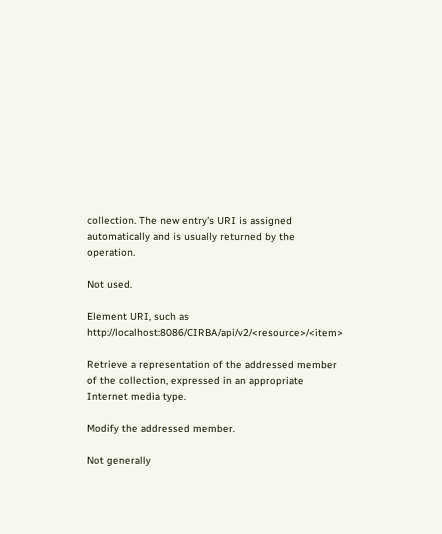collection. The new entry's URI is assigned automatically and is usually returned by the operation.

Not used.

Element URI, such as http://localhost:8086/CIRBA/api/v2/<resource>/<item>

Retrieve a representation of the addressed member of the collection, expressed in an appropriate Internet media type.

Modify the addressed member.

Not generally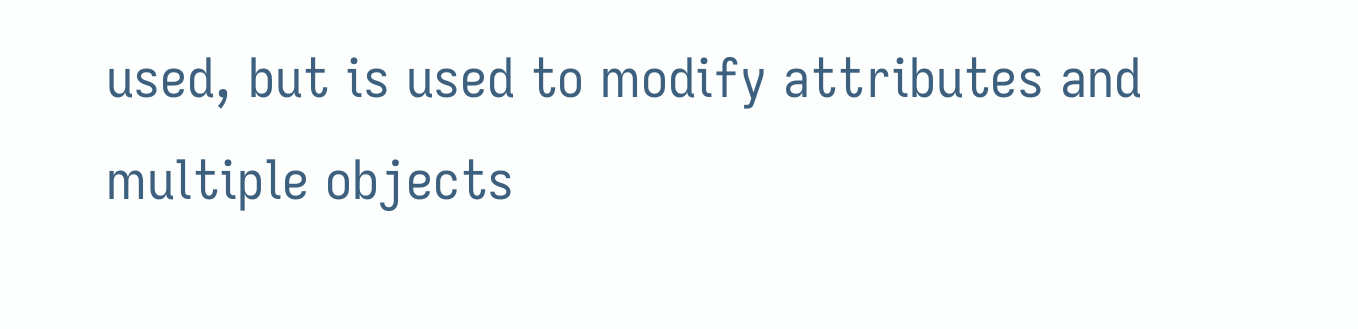used, but is used to modify attributes and multiple objects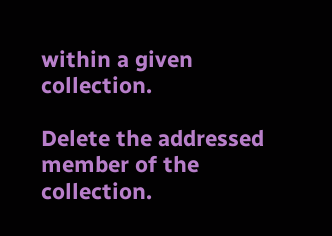within a given collection.

Delete the addressed member of the collection.